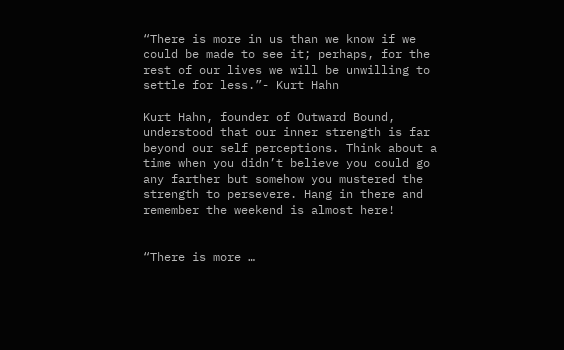“There is more in us than we know if we could be made to see it; perhaps, for the rest of our lives we will be unwilling to settle for less.”- Kurt Hahn

Kurt Hahn, founder of Outward Bound, understood that our inner strength is far beyond our self perceptions. Think about a time when you didn’t believe you could go any farther but somehow you mustered the strength to persevere. Hang in there and remember the weekend is almost here!


“There is more …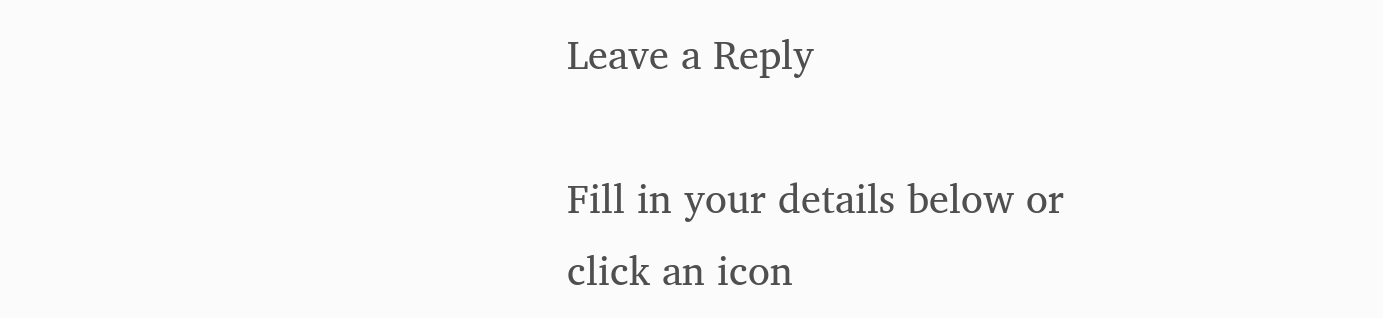Leave a Reply

Fill in your details below or click an icon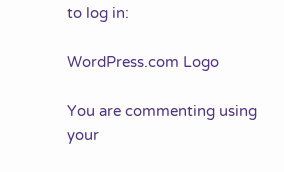to log in:

WordPress.com Logo

You are commenting using your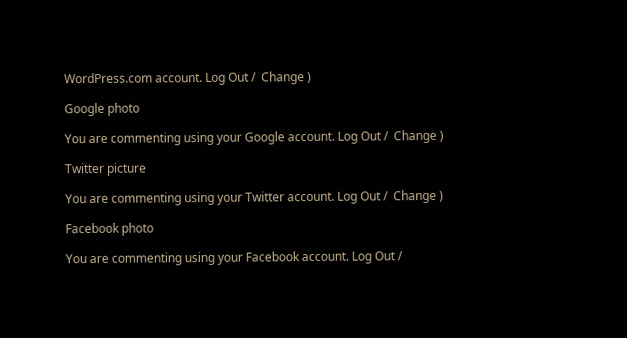WordPress.com account. Log Out /  Change )

Google photo

You are commenting using your Google account. Log Out /  Change )

Twitter picture

You are commenting using your Twitter account. Log Out /  Change )

Facebook photo

You are commenting using your Facebook account. Log Out /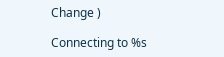Change )

Connecting to %s